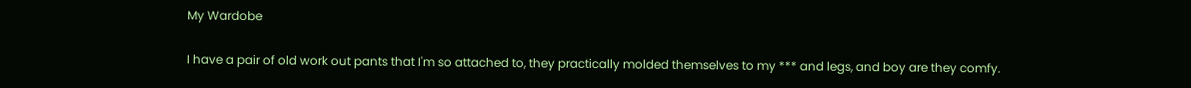My Wardobe

I have a pair of old work out pants that I'm so attached to, they practically molded themselves to my *** and legs, and boy are they comfy.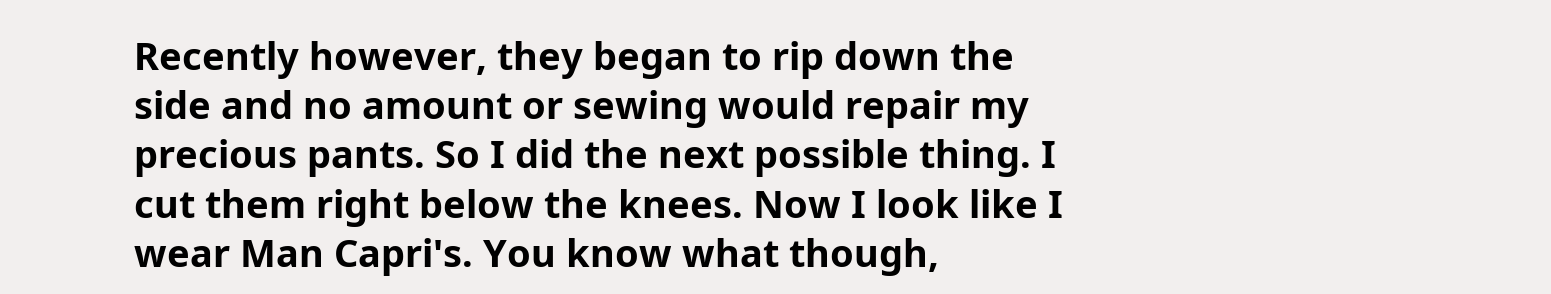Recently however, they began to rip down the side and no amount or sewing would repair my precious pants. So I did the next possible thing. I cut them right below the knees. Now I look like I wear Man Capri's. You know what though,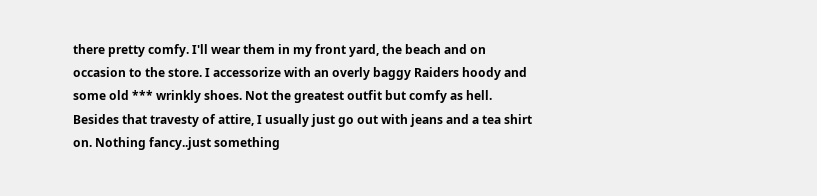there pretty comfy. I'll wear them in my front yard, the beach and on occasion to the store. I accessorize with an overly baggy Raiders hoody and some old *** wrinkly shoes. Not the greatest outfit but comfy as hell. Besides that travesty of attire, I usually just go out with jeans and a tea shirt on. Nothing fancy..just something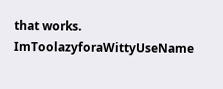that works.
ImToolazyforaWittyUseName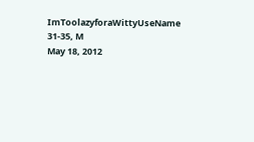ImToolazyforaWittyUseName
31-35, M
May 18, 2012